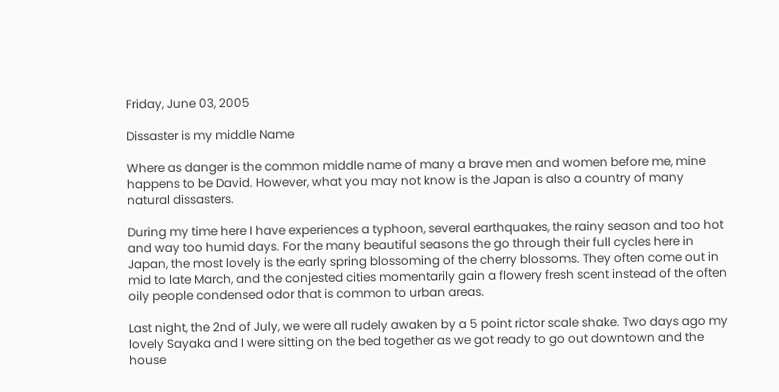Friday, June 03, 2005

Dissaster is my middle Name

Where as danger is the common middle name of many a brave men and women before me, mine happens to be David. However, what you may not know is the Japan is also a country of many natural dissasters.

During my time here I have experiences a typhoon, several earthquakes, the rainy season and too hot and way too humid days. For the many beautiful seasons the go through their full cycles here in Japan, the most lovely is the early spring blossoming of the cherry blossoms. They often come out in mid to late March, and the conjested cities momentarily gain a flowery fresh scent instead of the often oily people condensed odor that is common to urban areas.

Last night, the 2nd of July, we were all rudely awaken by a 5 point rictor scale shake. Two days ago my lovely Sayaka and I were sitting on the bed together as we got ready to go out downtown and the house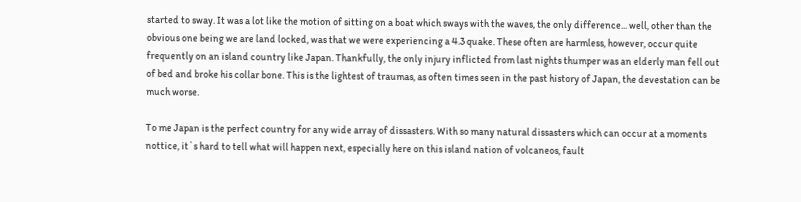started to sway. It was a lot like the motion of sitting on a boat which sways with the waves, the only difference... well, other than the obvious one being we are land locked, was that we were experiencing a 4.3 quake. These often are harmless, however, occur quite frequently on an island country like Japan. Thankfully, the only injury inflicted from last nights thumper was an elderly man fell out of bed and broke his collar bone. This is the lightest of traumas, as often times seen in the past history of Japan, the devestation can be much worse.

To me Japan is the perfect country for any wide array of dissasters. With so many natural dissasters which can occur at a moments nottice, it`s hard to tell what will happen next, especially here on this island nation of volcaneos, fault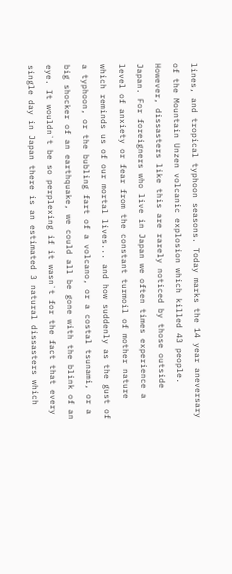lines, and tropical typhoon seasons. Today marks the 14 year aneversary of the Mountain Unzen volcanic explosion which killed 43 people. However, dissasters like this are rarely noticed by those outside Japan. For foreigners who live in Japan we often times experience a level of anxiety or fear from the constant turmoil of mother nature which reminds us of our mortal lives... and how suddenly as the gust of a typhoon, or the bubling fart of a volcano, or a costal tsunami, or a big shocker of an earthquake, we could all be gone with the blink of an eye. It wouldn`t be so perplexing if it wasn`t for the fact that every single day in Japan there is an estimated 3 natural dissasters which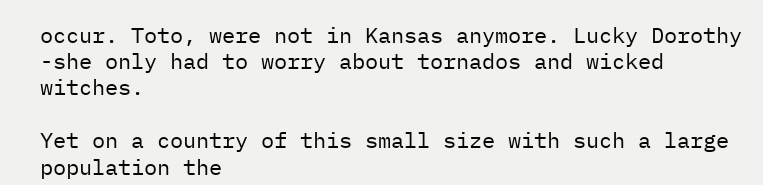occur. Toto, were not in Kansas anymore. Lucky Dorothy -she only had to worry about tornados and wicked witches.

Yet on a country of this small size with such a large population the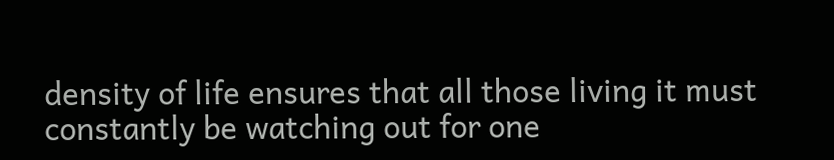density of life ensures that all those living it must constantly be watching out for one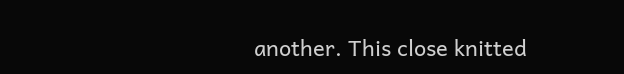another. This close knitted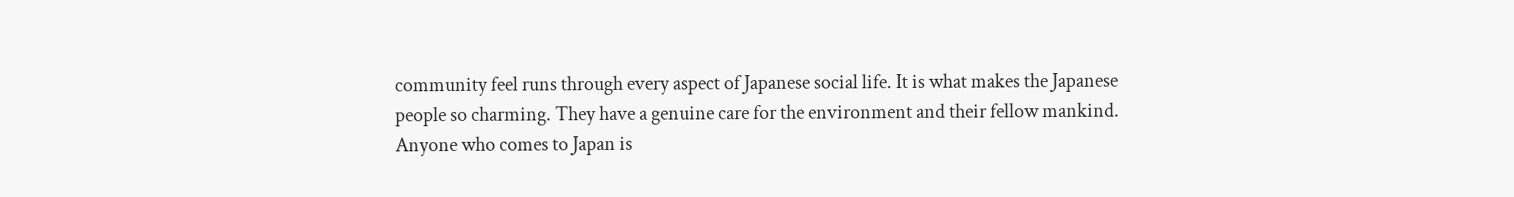community feel runs through every aspect of Japanese social life. It is what makes the Japanese people so charming. They have a genuine care for the environment and their fellow mankind. Anyone who comes to Japan is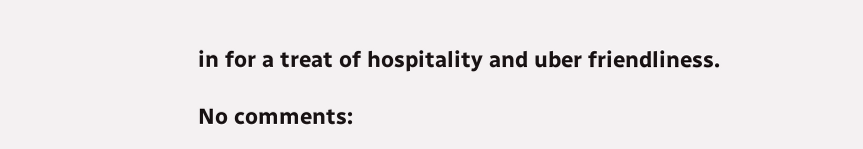in for a treat of hospitality and uber friendliness.

No comments: